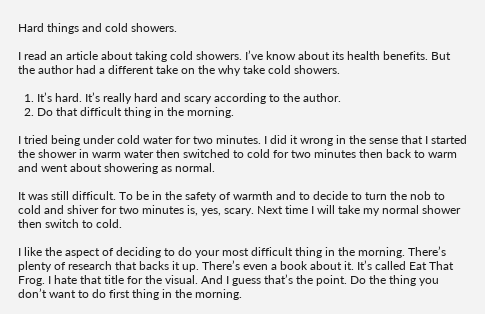Hard things and cold showers.

I read an article about taking cold showers. I’ve know about its health benefits. But the author had a different take on the why take cold showers.

  1. It’s hard. It’s really hard and scary according to the author.
  2. Do that difficult thing in the morning.

I tried being under cold water for two minutes. I did it wrong in the sense that I started the shower in warm water then switched to cold for two minutes then back to warm and went about showering as normal.

It was still difficult. To be in the safety of warmth and to decide to turn the nob to cold and shiver for two minutes is, yes, scary. Next time I will take my normal shower then switch to cold.

I like the aspect of deciding to do your most difficult thing in the morning. There’s plenty of research that backs it up. There’s even a book about it. It’s called Eat That Frog. I hate that title for the visual. And I guess that’s the point. Do the thing you don’t want to do first thing in the morning.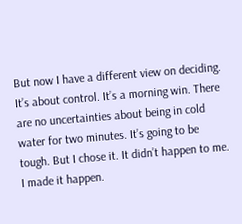But now I have a different view on deciding. It’s about control. It’s a morning win. There are no uncertainties about being in cold water for two minutes. It’s going to be tough. But I chose it. It didn’t happen to me. I made it happen.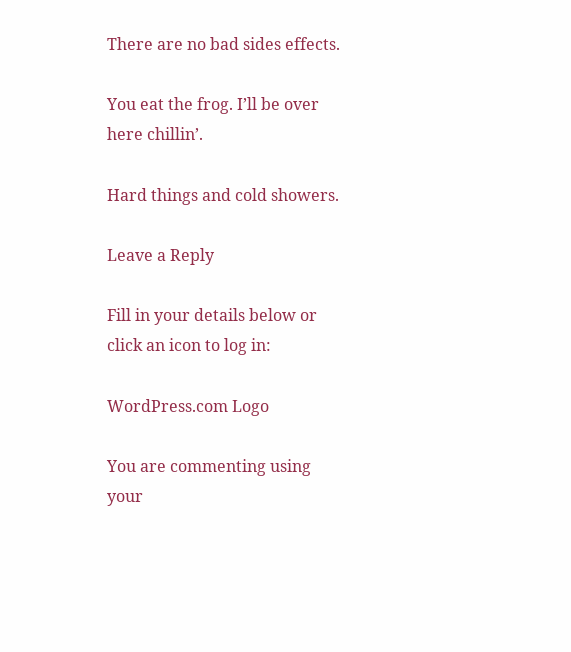There are no bad sides effects.

You eat the frog. I’ll be over here chillin’.

Hard things and cold showers.

Leave a Reply

Fill in your details below or click an icon to log in:

WordPress.com Logo

You are commenting using your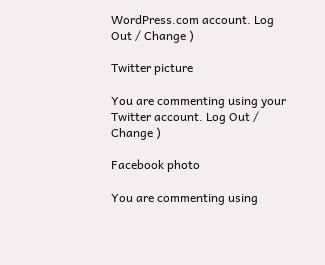WordPress.com account. Log Out / Change )

Twitter picture

You are commenting using your Twitter account. Log Out / Change )

Facebook photo

You are commenting using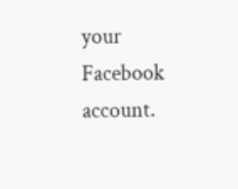your Facebook account.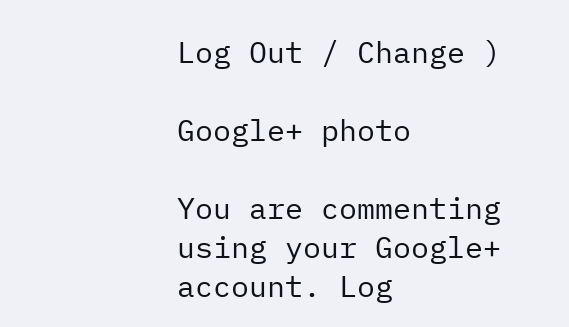Log Out / Change )

Google+ photo

You are commenting using your Google+ account. Log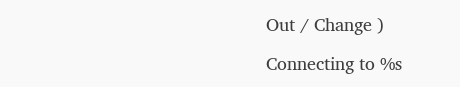Out / Change )

Connecting to %s